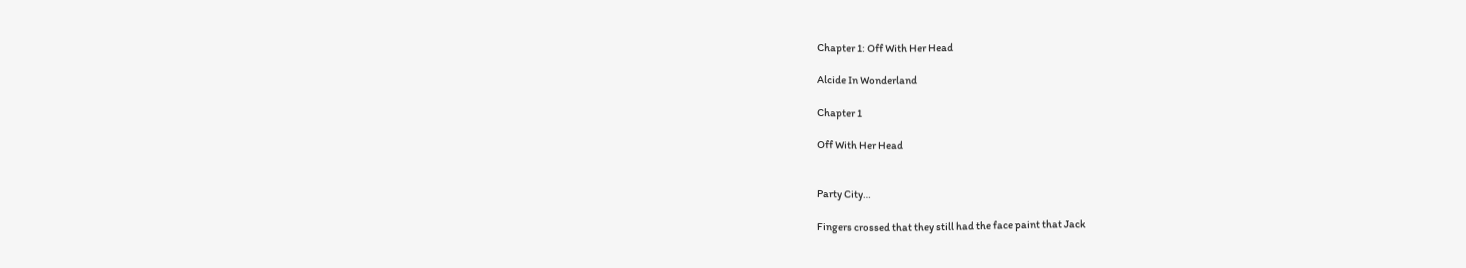Chapter 1: Off With Her Head

Alcide In Wonderland

Chapter 1

Off With Her Head


Party City…

Fingers crossed that they still had the face paint that Jack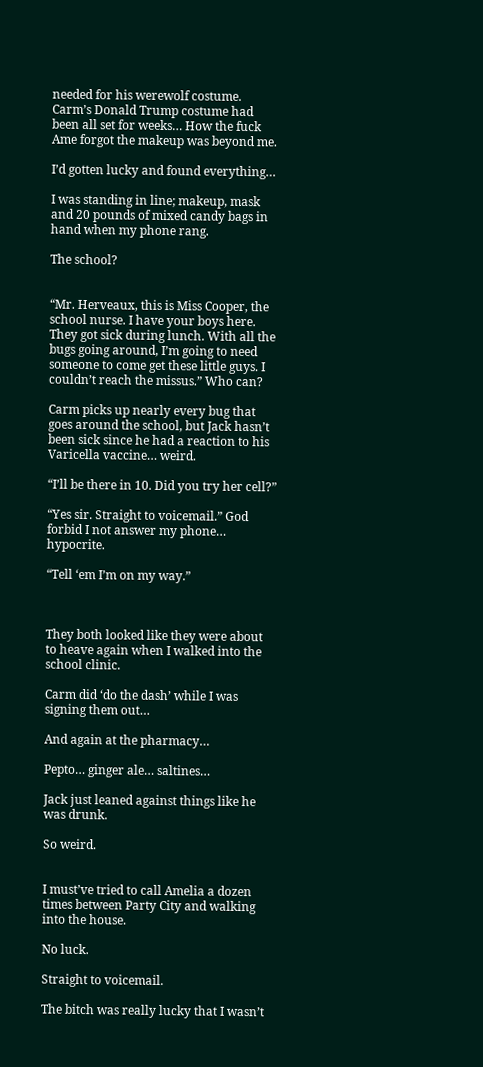needed for his werewolf costume. Carm’s Donald Trump costume had been all set for weeks… How the fuck Ame forgot the makeup was beyond me.

I’d gotten lucky and found everything…

I was standing in line; makeup, mask and 20 pounds of mixed candy bags in hand when my phone rang.

The school?


“Mr. Herveaux, this is Miss Cooper, the school nurse. I have your boys here. They got sick during lunch. With all the bugs going around, I’m going to need someone to come get these little guys. I couldn’t reach the missus.” Who can?

Carm picks up nearly every bug that goes around the school, but Jack hasn’t been sick since he had a reaction to his Varicella vaccine… weird.

“I’ll be there in 10. Did you try her cell?”

“Yes sir. Straight to voicemail.” God forbid I not answer my phone… hypocrite.

“Tell ‘em I’m on my way.”



They both looked like they were about to heave again when I walked into the school clinic.

Carm did ‘do the dash’ while I was signing them out…

And again at the pharmacy…

Pepto… ginger ale… saltines…

Jack just leaned against things like he was drunk.

So weird.


I must’ve tried to call Amelia a dozen times between Party City and walking into the house.

No luck.

Straight to voicemail.

The bitch was really lucky that I wasn’t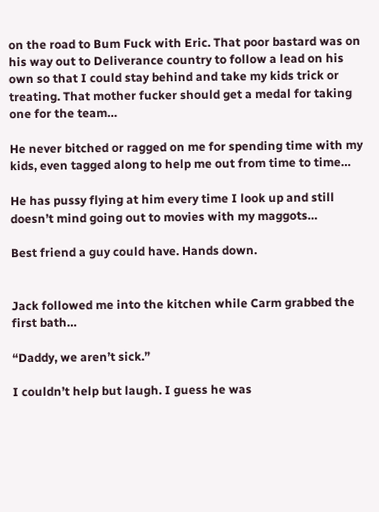on the road to Bum Fuck with Eric. That poor bastard was on his way out to Deliverance country to follow a lead on his own so that I could stay behind and take my kids trick or treating. That mother fucker should get a medal for taking one for the team…

He never bitched or ragged on me for spending time with my kids, even tagged along to help me out from time to time…

He has pussy flying at him every time I look up and still doesn’t mind going out to movies with my maggots…

Best friend a guy could have. Hands down.


Jack followed me into the kitchen while Carm grabbed the first bath…

“Daddy, we aren’t sick.”

I couldn’t help but laugh. I guess he was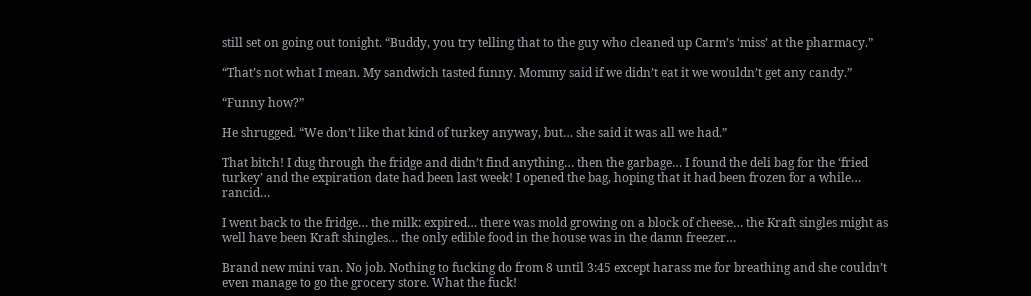still set on going out tonight. “Buddy, you try telling that to the guy who cleaned up Carm’s ‘miss’ at the pharmacy.”

“That’s not what I mean. My sandwich tasted funny. Mommy said if we didn’t eat it we wouldn’t get any candy.”

“Funny how?”

He shrugged. “We don’t like that kind of turkey anyway, but… she said it was all we had.”

That bitch! I dug through the fridge and didn’t find anything… then the garbage… I found the deli bag for the ‘fried turkey’ and the expiration date had been last week! I opened the bag, hoping that it had been frozen for a while… rancid…

I went back to the fridge… the milk: expired… there was mold growing on a block of cheese… the Kraft singles might as well have been Kraft shingles… the only edible food in the house was in the damn freezer…

Brand new mini van. No job. Nothing to fucking do from 8 until 3:45 except harass me for breathing and she couldn’t even manage to go the grocery store. What the fuck!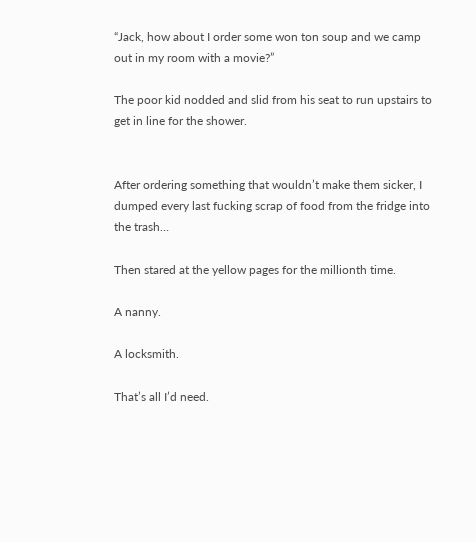“Jack, how about I order some won ton soup and we camp out in my room with a movie?”

The poor kid nodded and slid from his seat to run upstairs to get in line for the shower.


After ordering something that wouldn’t make them sicker, I dumped every last fucking scrap of food from the fridge into the trash…

Then stared at the yellow pages for the millionth time.

A nanny.

A locksmith.

That’s all I’d need.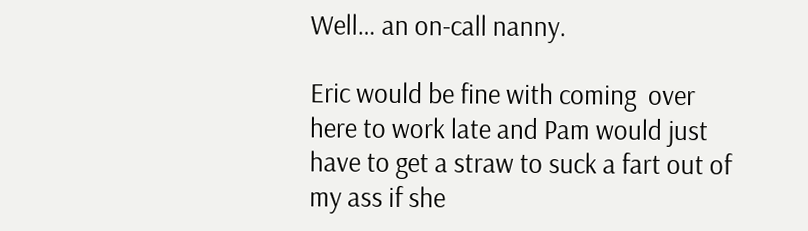Well… an on-call nanny.

Eric would be fine with coming  over here to work late and Pam would just have to get a straw to suck a fart out of my ass if she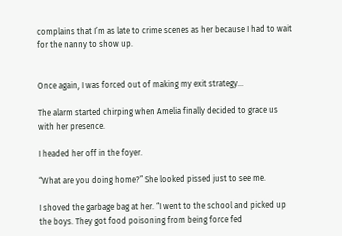complains that I’m as late to crime scenes as her because I had to wait for the nanny to show up.


Once again, I was forced out of making my exit strategy…

The alarm started chirping when Amelia finally decided to grace us with her presence.

I headed her off in the foyer.

“What are you doing home?” She looked pissed just to see me.

I shoved the garbage bag at her. “I went to the school and picked up the boys. They got food poisoning from being force fed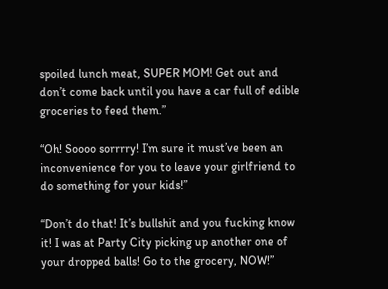spoiled lunch meat, SUPER MOM! Get out and don’t come back until you have a car full of edible groceries to feed them.”

“Oh! Soooo sorrrry! I’m sure it must’ve been an inconvenience for you to leave your girlfriend to do something for your kids!”

“Don’t do that! It’s bullshit and you fucking know it! I was at Party City picking up another one of your dropped balls! Go to the grocery, NOW!”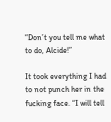“Don’t you tell me what to do, Alcide!”

It took everything I had to not punch her in the fucking face. “I will tell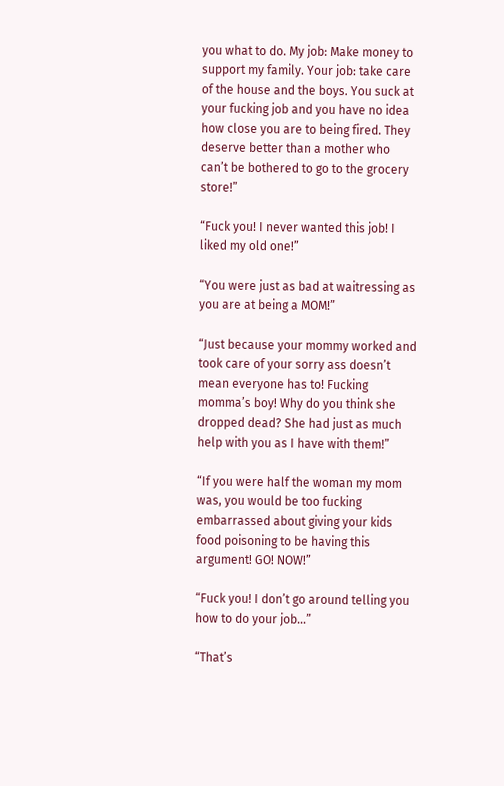you what to do. My job: Make money to support my family. Your job: take care of the house and the boys. You suck at your fucking job and you have no idea how close you are to being fired. They deserve better than a mother who can’t be bothered to go to the grocery store!”

“Fuck you! I never wanted this job! I liked my old one!”

“You were just as bad at waitressing as you are at being a MOM!”

“Just because your mommy worked and took care of your sorry ass doesn’t mean everyone has to! Fucking momma’s boy! Why do you think she dropped dead? She had just as much help with you as I have with them!”

“If you were half the woman my mom was, you would be too fucking embarrassed about giving your kids food poisoning to be having this argument! GO! NOW!”

“Fuck you! I don’t go around telling you how to do your job…”

“That’s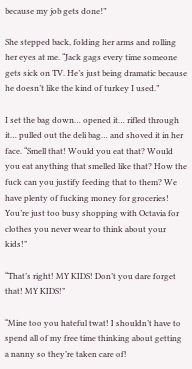because my job gets done!”

She stepped back, folding her arms and rolling her eyes at me. “Jack gags every time someone gets sick on TV. He’s just being dramatic because he doesn’t like the kind of turkey I used.”

I set the bag down… opened it… rifled through it… pulled out the deli bag… and shoved it in her face. “Smell that! Would you eat that? Would you eat anything that smelled like that? How the fuck can you justify feeding that to them? We have plenty of fucking money for groceries! You’re just too busy shopping with Octavia for clothes you never wear to think about your kids!”

“That’s right! MY KIDS! Don’t you dare forget that! MY KIDS!”

“Mine too you hateful twat! I shouldn’t have to spend all of my free time thinking about getting a nanny so they’re taken care of!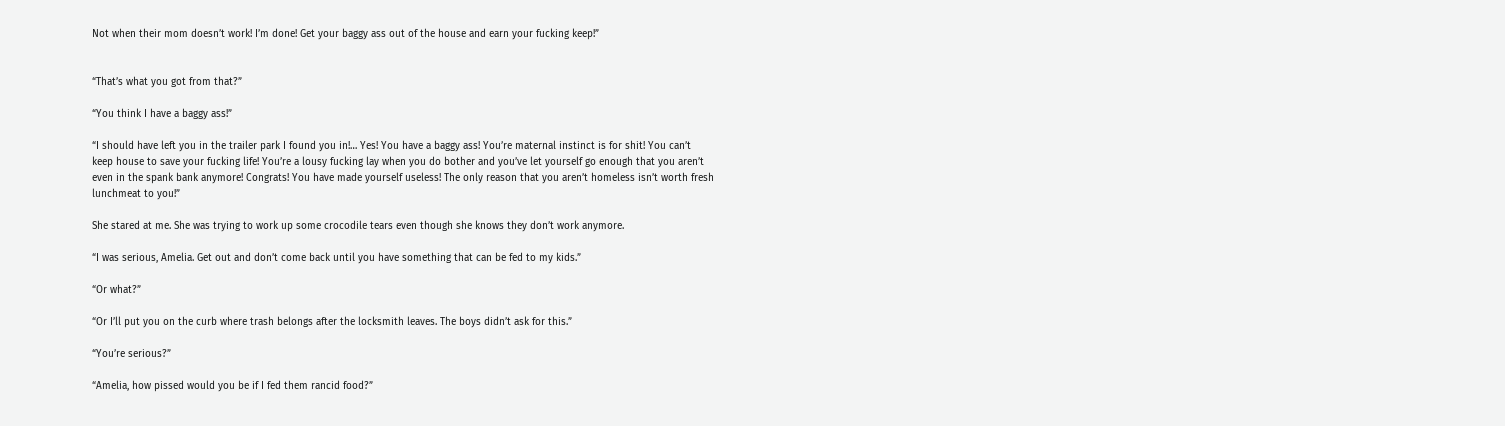Not when their mom doesn’t work! I’m done! Get your baggy ass out of the house and earn your fucking keep!”


“That’s what you got from that?”

“You think I have a baggy ass!”

“I should have left you in the trailer park I found you in!… Yes! You have a baggy ass! You’re maternal instinct is for shit! You can’t keep house to save your fucking life! You’re a lousy fucking lay when you do bother and you’ve let yourself go enough that you aren’t even in the spank bank anymore! Congrats! You have made yourself useless! The only reason that you aren’t homeless isn’t worth fresh lunchmeat to you!”

She stared at me. She was trying to work up some crocodile tears even though she knows they don’t work anymore.

“I was serious, Amelia. Get out and don’t come back until you have something that can be fed to my kids.”

“Or what?”

“Or I’ll put you on the curb where trash belongs after the locksmith leaves. The boys didn’t ask for this.”

“You’re serious?”

“Amelia, how pissed would you be if I fed them rancid food?”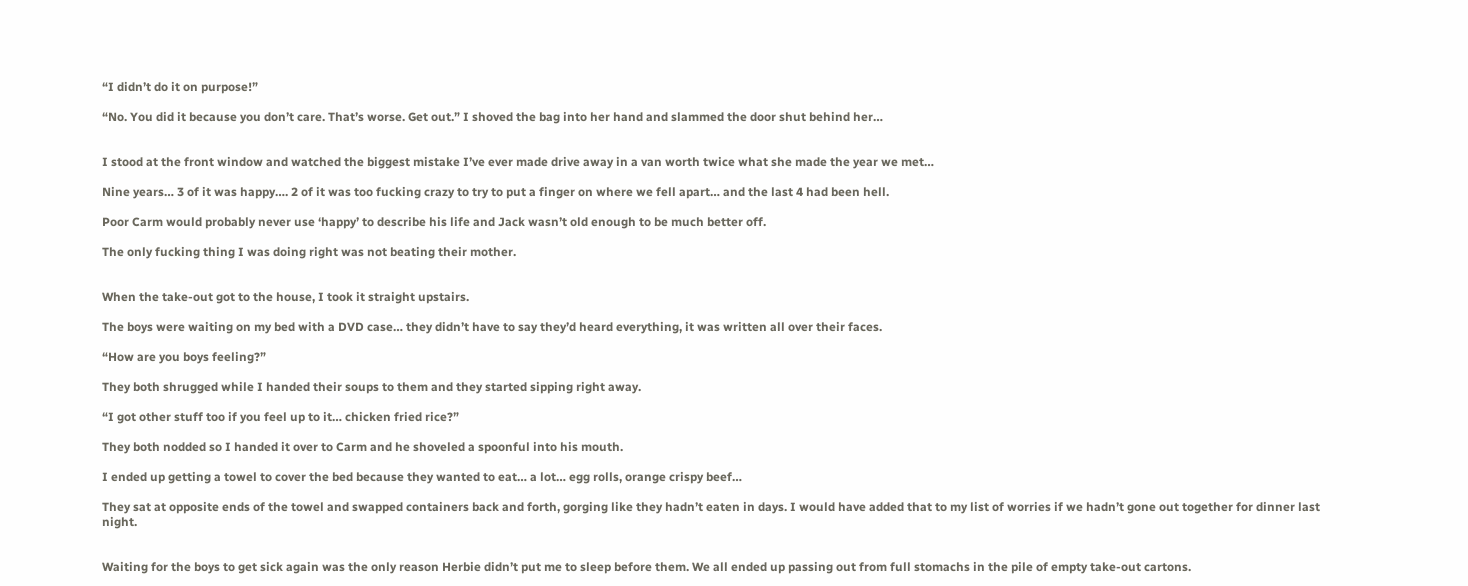“I didn’t do it on purpose!”

“No. You did it because you don’t care. That’s worse. Get out.” I shoved the bag into her hand and slammed the door shut behind her…


I stood at the front window and watched the biggest mistake I’ve ever made drive away in a van worth twice what she made the year we met…

Nine years… 3 of it was happy…. 2 of it was too fucking crazy to try to put a finger on where we fell apart… and the last 4 had been hell.

Poor Carm would probably never use ‘happy’ to describe his life and Jack wasn’t old enough to be much better off.

The only fucking thing I was doing right was not beating their mother.


When the take-out got to the house, I took it straight upstairs.

The boys were waiting on my bed with a DVD case… they didn’t have to say they’d heard everything, it was written all over their faces.

“How are you boys feeling?”

They both shrugged while I handed their soups to them and they started sipping right away.

“I got other stuff too if you feel up to it… chicken fried rice?”

They both nodded so I handed it over to Carm and he shoveled a spoonful into his mouth.

I ended up getting a towel to cover the bed because they wanted to eat… a lot… egg rolls, orange crispy beef…

They sat at opposite ends of the towel and swapped containers back and forth, gorging like they hadn’t eaten in days. I would have added that to my list of worries if we hadn’t gone out together for dinner last night.


Waiting for the boys to get sick again was the only reason Herbie didn’t put me to sleep before them. We all ended up passing out from full stomachs in the pile of empty take-out cartons.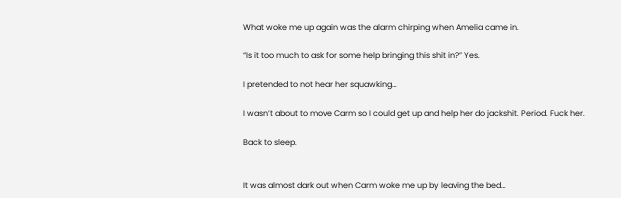What woke me up again was the alarm chirping when Amelia came in.

“Is it too much to ask for some help bringing this shit in?” Yes.

I pretended to not hear her squawking…

I wasn’t about to move Carm so I could get up and help her do jackshit. Period. Fuck her.

Back to sleep.


It was almost dark out when Carm woke me up by leaving the bed…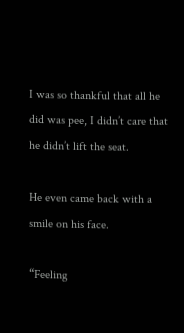I was so thankful that all he did was pee, I didn’t care that he didn’t lift the seat.

He even came back with a smile on his face.

“Feeling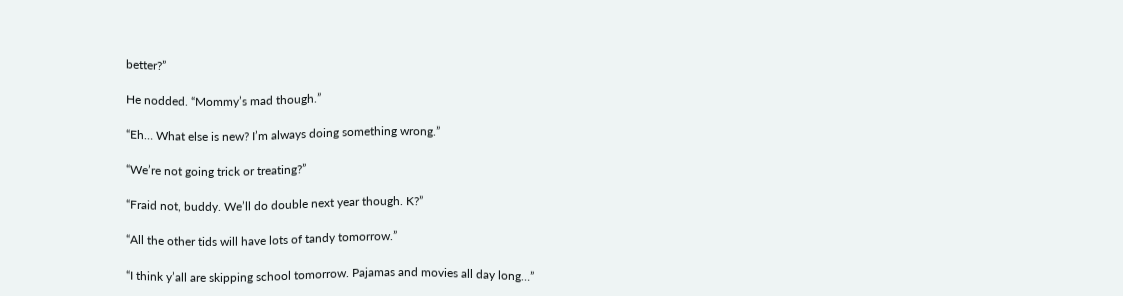better?”

He nodded. “Mommy’s mad though.”

“Eh… What else is new? I’m always doing something wrong.”

“We’re not going trick or treating?”

“Fraid not, buddy. We’ll do double next year though. K?”

“All the other tids will have lots of tandy tomorrow.”

“I think y’all are skipping school tomorrow. Pajamas and movies all day long…”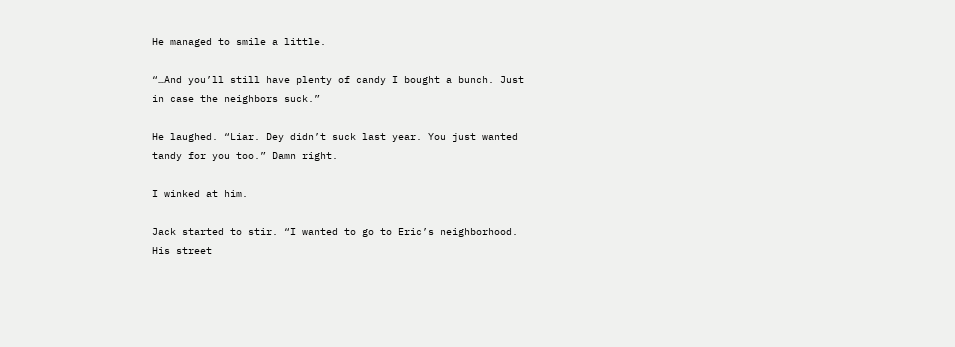He managed to smile a little.

“…And you’ll still have plenty of candy I bought a bunch. Just in case the neighbors suck.”

He laughed. “Liar. Dey didn’t suck last year. You just wanted tandy for you too.” Damn right.

I winked at him.

Jack started to stir. “I wanted to go to Eric’s neighborhood. His street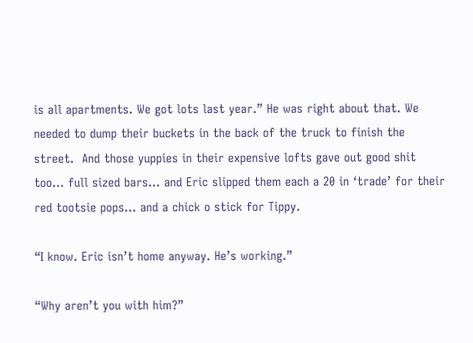is all apartments. We got lots last year.” He was right about that. We needed to dump their buckets in the back of the truck to finish the street.  And those yuppies in their expensive lofts gave out good shit too… full sized bars… and Eric slipped them each a 20 in ‘trade’ for their red tootsie pops… and a chick o stick for Tippy.

“I know. Eric isn’t home anyway. He’s working.”

“Why aren’t you with him?”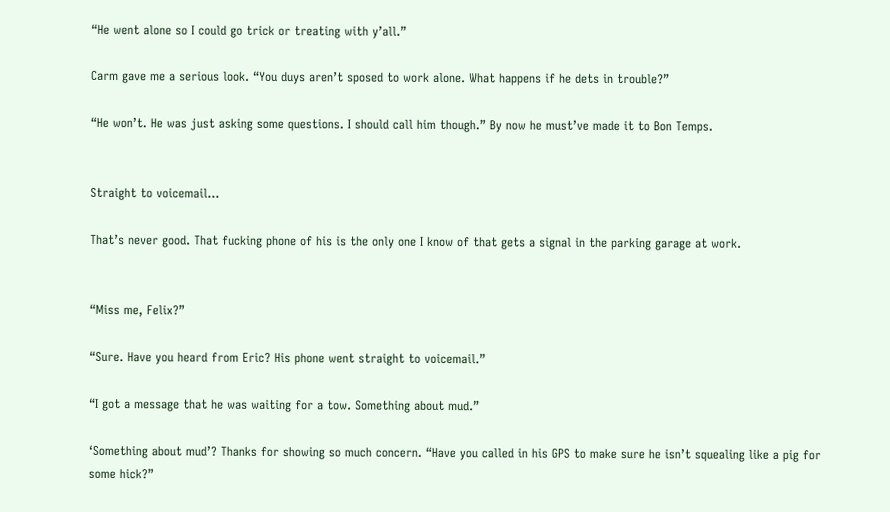“He went alone so I could go trick or treating with y’all.”

Carm gave me a serious look. “You duys aren’t sposed to work alone. What happens if he dets in trouble?”

“He won’t. He was just asking some questions. I should call him though.” By now he must’ve made it to Bon Temps.


Straight to voicemail…

That’s never good. That fucking phone of his is the only one I know of that gets a signal in the parking garage at work.


“Miss me, Felix?”

“Sure. Have you heard from Eric? His phone went straight to voicemail.”

“I got a message that he was waiting for a tow. Something about mud.”

‘Something about mud’? Thanks for showing so much concern. “Have you called in his GPS to make sure he isn’t squealing like a pig for some hick?”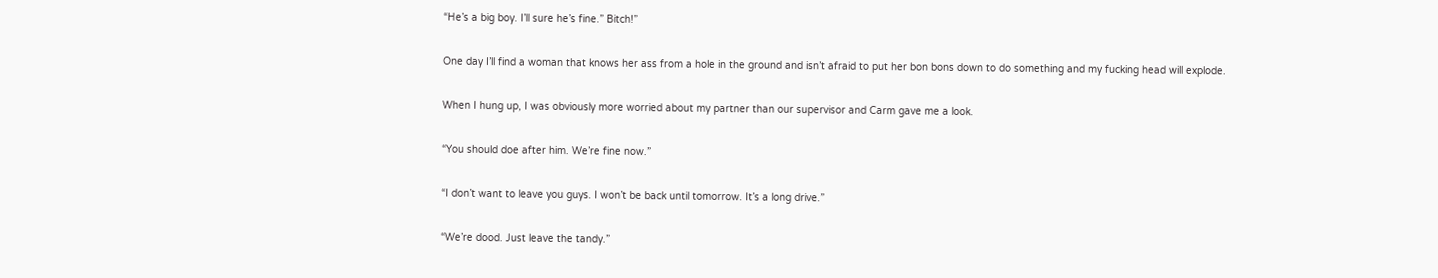“He’s a big boy. I’ll sure he’s fine.” Bitch!”

One day I’ll find a woman that knows her ass from a hole in the ground and isn’t afraid to put her bon bons down to do something and my fucking head will explode.

When I hung up, I was obviously more worried about my partner than our supervisor and Carm gave me a look.

“You should doe after him. We’re fine now.”

“I don’t want to leave you guys. I won’t be back until tomorrow. It’s a long drive.”

“We’re dood. Just leave the tandy.”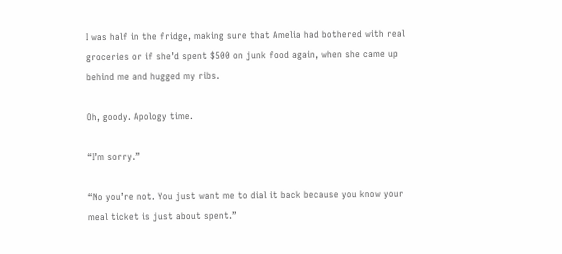I was half in the fridge, making sure that Amelia had bothered with real groceries or if she’d spent $500 on junk food again, when she came up behind me and hugged my ribs.

Oh, goody. Apology time.

“I’m sorry.”

“No you’re not. You just want me to dial it back because you know your meal ticket is just about spent.”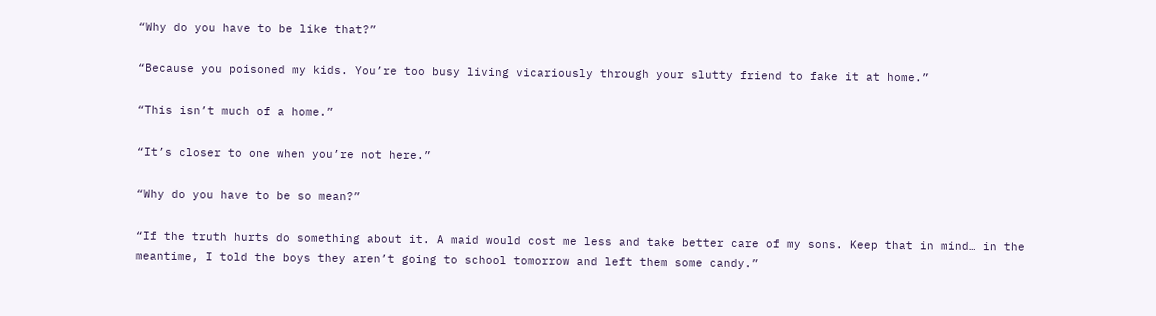“Why do you have to be like that?”

“Because you poisoned my kids. You’re too busy living vicariously through your slutty friend to fake it at home.”

“This isn’t much of a home.”

“It’s closer to one when you’re not here.”

“Why do you have to be so mean?”

“If the truth hurts do something about it. A maid would cost me less and take better care of my sons. Keep that in mind… in the meantime, I told the boys they aren’t going to school tomorrow and left them some candy.”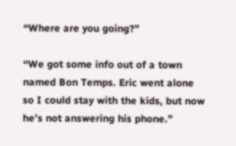“Where are you going?”

“We got some info out of a town named Bon Temps. Eric went alone so I could stay with the kids, but now he’s not answering his phone.”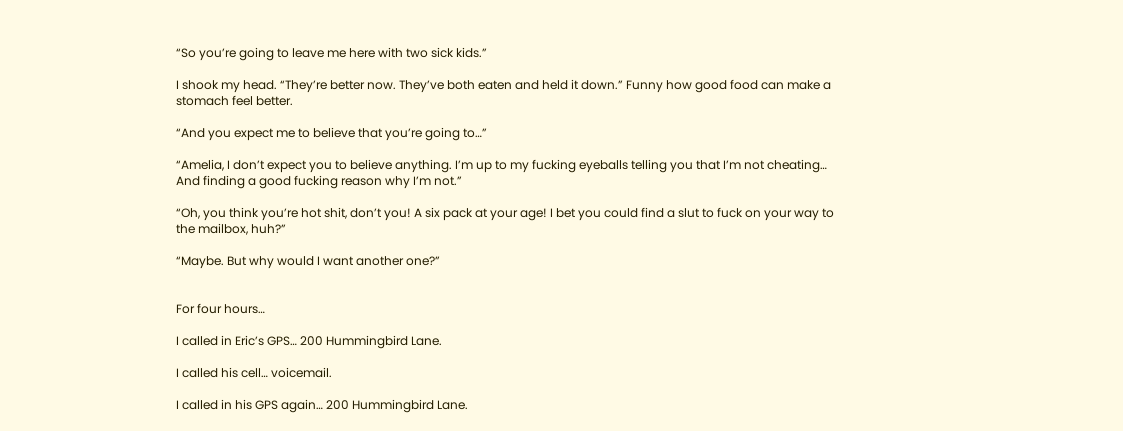“So you’re going to leave me here with two sick kids.”

I shook my head. “They’re better now. They’ve both eaten and held it down.” Funny how good food can make a stomach feel better.

“And you expect me to believe that you’re going to…”

“Amelia, I don’t expect you to believe anything. I’m up to my fucking eyeballs telling you that I’m not cheating… And finding a good fucking reason why I’m not.”

“Oh, you think you’re hot shit, don’t you! A six pack at your age! I bet you could find a slut to fuck on your way to the mailbox, huh?”

“Maybe. But why would I want another one?”


For four hours…

I called in Eric’s GPS… 200 Hummingbird Lane.

I called his cell… voicemail.

I called in his GPS again… 200 Hummingbird Lane.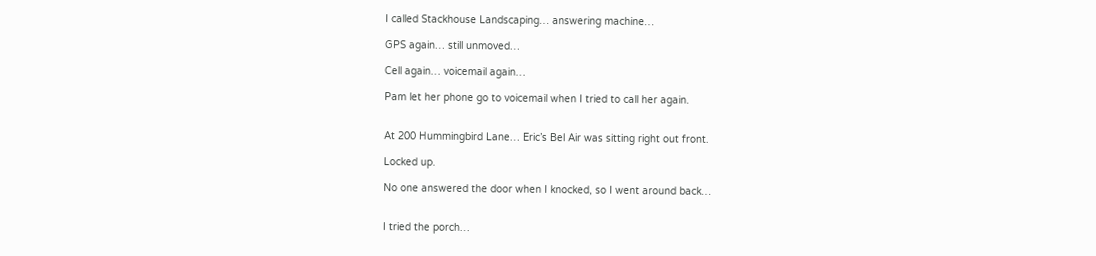I called Stackhouse Landscaping… answering machine…

GPS again… still unmoved…

Cell again… voicemail again…

Pam let her phone go to voicemail when I tried to call her again.


At 200 Hummingbird Lane… Eric’s Bel Air was sitting right out front.

Locked up.

No one answered the door when I knocked, so I went around back…


I tried the porch…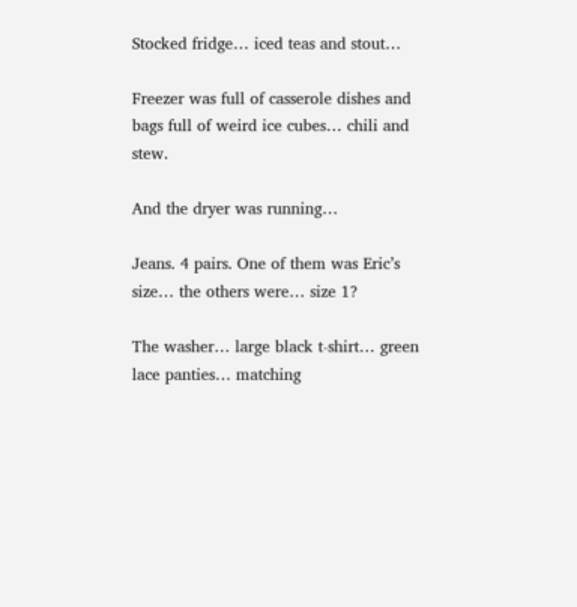Stocked fridge… iced teas and stout…

Freezer was full of casserole dishes and bags full of weird ice cubes… chili and stew.

And the dryer was running…

Jeans. 4 pairs. One of them was Eric’s size… the others were… size 1?

The washer… large black t-shirt… green lace panties… matching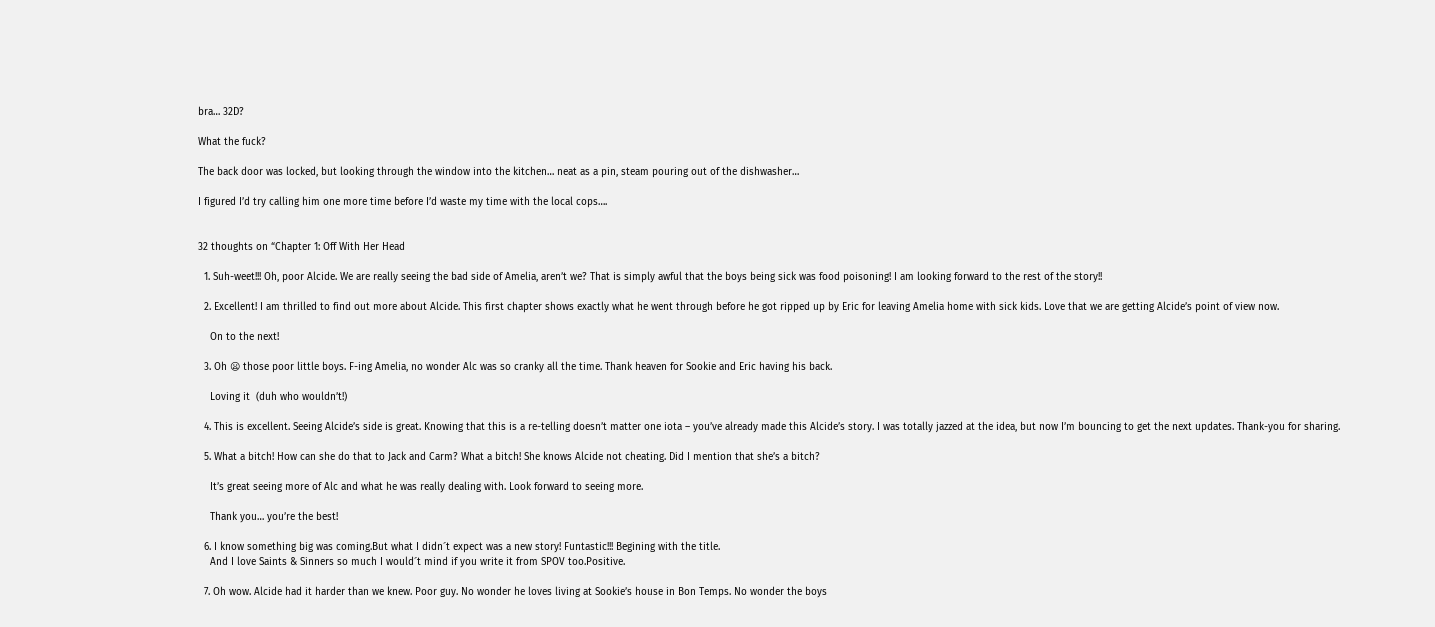bra… 32D?

What the fuck?

The back door was locked, but looking through the window into the kitchen… neat as a pin, steam pouring out of the dishwasher…

I figured I’d try calling him one more time before I’d waste my time with the local cops….


32 thoughts on “Chapter 1: Off With Her Head

  1. Suh-weet!!! Oh, poor Alcide. We are really seeing the bad side of Amelia, aren’t we? That is simply awful that the boys being sick was food poisoning! I am looking forward to the rest of the story!!

  2. Excellent! I am thrilled to find out more about Alcide. This first chapter shows exactly what he went through before he got ripped up by Eric for leaving Amelia home with sick kids. Love that we are getting Alcide’s point of view now.

    On to the next!

  3. Oh 😦 those poor little boys. F-ing Amelia, no wonder Alc was so cranky all the time. Thank heaven for Sookie and Eric having his back.

    Loving it  (duh who wouldn’t!)

  4. This is excellent. Seeing Alcide’s side is great. Knowing that this is a re-telling doesn’t matter one iota – you’ve already made this Alcide’s story. I was totally jazzed at the idea, but now I’m bouncing to get the next updates. Thank-you for sharing.

  5. What a bitch! How can she do that to Jack and Carm? What a bitch! She knows Alcide not cheating. Did I mention that she’s a bitch?

    It’s great seeing more of Alc and what he was really dealing with. Look forward to seeing more.

    Thank you… you’re the best!

  6. I know something big was coming.But what I didn´t expect was a new story! Funtastic!!! Begining with the title.
    And I love Saints & Sinners so much I would´t mind if you write it from SPOV too.Positive.

  7. Oh wow. Alcide had it harder than we knew. Poor guy. No wonder he loves living at Sookie’s house in Bon Temps. No wonder the boys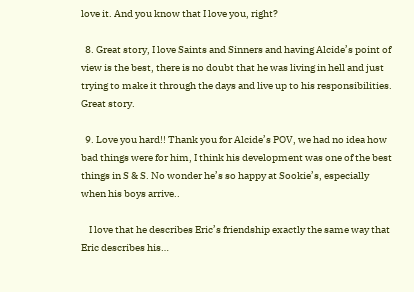love it. And you know that I love you, right?

  8. Great story, I love Saints and Sinners and having Alcide’s point of view is the best, there is no doubt that he was living in hell and just trying to make it through the days and live up to his responsibilities. Great story.

  9. Love you hard!! Thank you for Alcide’s POV, we had no idea how bad things were for him, I think his development was one of the best things in S & S. No wonder he’s so happy at Sookie’s, especially when his boys arrive..

    I love that he describes Eric’s friendship exactly the same way that Eric describes his…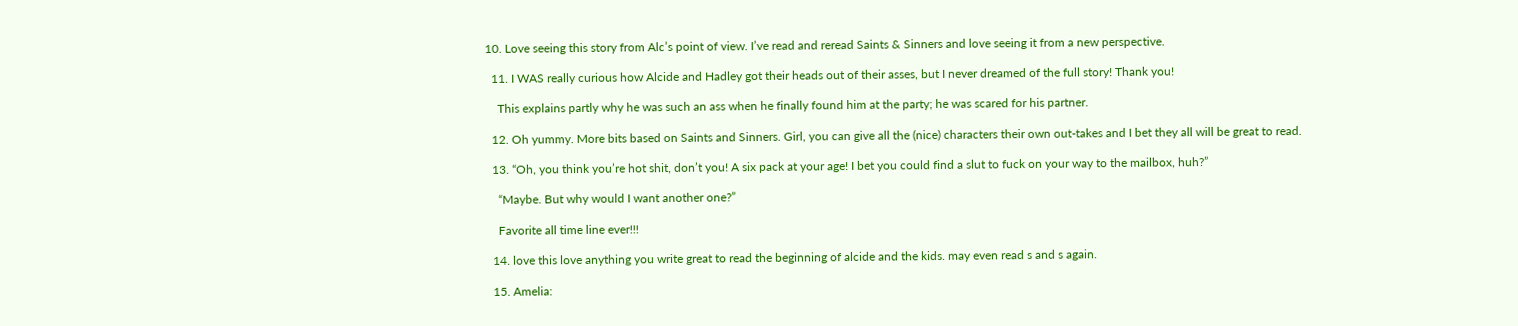10. Love seeing this story from Alc’s point of view. I’ve read and reread Saints & Sinners and love seeing it from a new perspective.

  11. I WAS really curious how Alcide and Hadley got their heads out of their asses, but I never dreamed of the full story! Thank you!

    This explains partly why he was such an ass when he finally found him at the party; he was scared for his partner.

  12. Oh yummy. More bits based on Saints and Sinners. Girl, you can give all the (nice) characters their own out-takes and I bet they all will be great to read.

  13. “Oh, you think you’re hot shit, don’t you! A six pack at your age! I bet you could find a slut to fuck on your way to the mailbox, huh?”

    “Maybe. But why would I want another one?”

    Favorite all time line ever!!!

  14. love this love anything you write great to read the beginning of alcide and the kids. may even read s and s again.

  15. Amelia: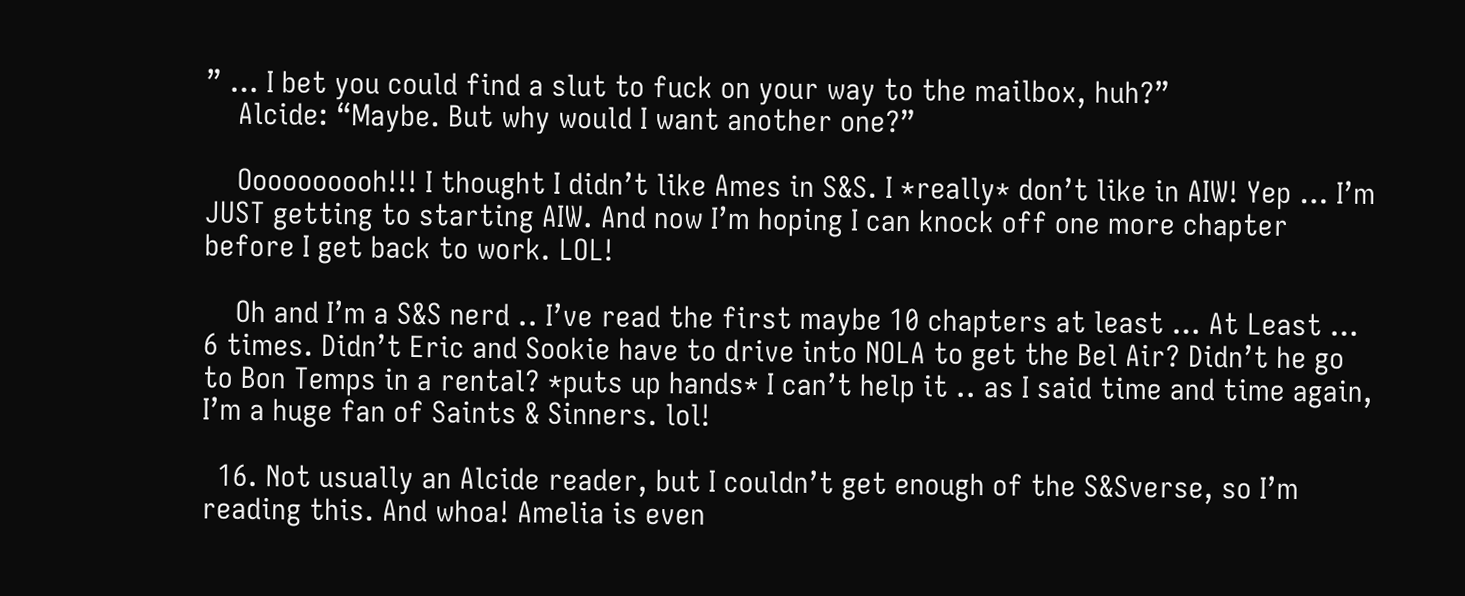” … I bet you could find a slut to fuck on your way to the mailbox, huh?”
    Alcide: “Maybe. But why would I want another one?”

    Oooooooooh!!! I thought I didn’t like Ames in S&S. I *really* don’t like in AIW! Yep … I’m JUST getting to starting AIW. And now I’m hoping I can knock off one more chapter before I get back to work. LOL!

    Oh and I’m a S&S nerd .. I’ve read the first maybe 10 chapters at least … At Least … 6 times. Didn’t Eric and Sookie have to drive into NOLA to get the Bel Air? Didn’t he go to Bon Temps in a rental? *puts up hands* I can’t help it .. as I said time and time again, I’m a huge fan of Saints & Sinners. lol!

  16. Not usually an Alcide reader, but I couldn’t get enough of the S&Sverse, so I’m reading this. And whoa! Amelia is even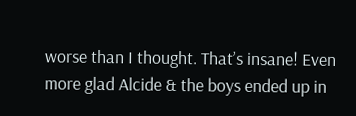worse than I thought. That’s insane! Even more glad Alcide & the boys ended up in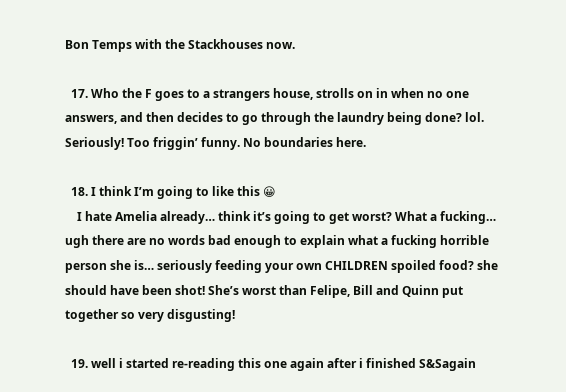Bon Temps with the Stackhouses now.

  17. Who the F goes to a strangers house, strolls on in when no one answers, and then decides to go through the laundry being done? lol. Seriously! Too friggin’ funny. No boundaries here.

  18. I think I’m going to like this 😀
    I hate Amelia already… think it’s going to get worst? What a fucking… ugh there are no words bad enough to explain what a fucking horrible person she is… seriously feeding your own CHILDREN spoiled food? she should have been shot! She’s worst than Felipe, Bill and Quinn put together so very disgusting!

  19. well i started re-reading this one again after i finished S&Sagain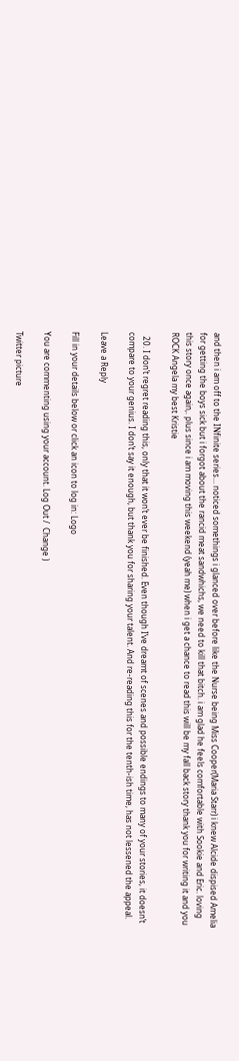and then i am off to the INfinite series… noticed somethings i glanced over before like the Nurse being Miss Cooper(Maria Starr) i knew Alcide dispised Amelia for getting the boys sick but i forgot about the rancid meat sandwhichs, we need to kill that bitch. i am glad he feels comfortable with Sookie and Eric. loving this story once again,. plus since i am moving this weekend (yeah me) when i get a chance to read this will be my fall back story thank you for writing it and you ROCK Angela my best Kristie

  20. I don’t regret reading this, only that it won’t ever be finished. Even though I’ve dreamt of scenes and possible endings to many of your stories, it doesn’t compare to your genius. I don’t say it enough, but thank you for sharing your talent. And re-reading this for the tenth-ish time, has not lessened the appeal.

Leave a Reply

Fill in your details below or click an icon to log in: Logo

You are commenting using your account. Log Out /  Change )

Twitter picture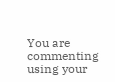You are commenting using your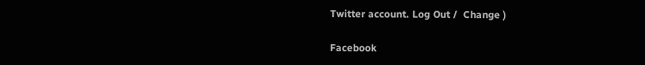Twitter account. Log Out /  Change )

Facebook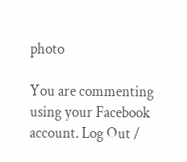photo

You are commenting using your Facebook account. Log Out /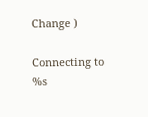Change )

Connecting to %s